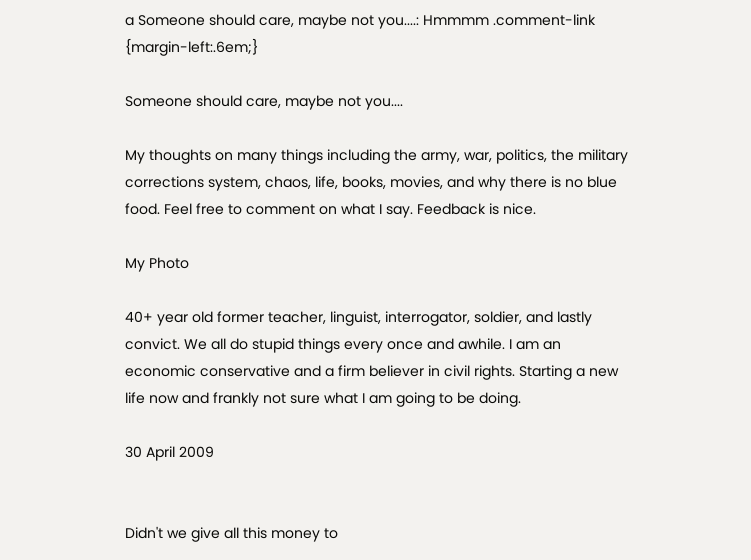a Someone should care, maybe not you....: Hmmmm .comment-link {margin-left:.6em;}

Someone should care, maybe not you....

My thoughts on many things including the army, war, politics, the military corrections system, chaos, life, books, movies, and why there is no blue food. Feel free to comment on what I say. Feedback is nice.

My Photo

40+ year old former teacher, linguist, interrogator, soldier, and lastly convict. We all do stupid things every once and awhile. I am an economic conservative and a firm believer in civil rights. Starting a new life now and frankly not sure what I am going to be doing.

30 April 2009


Didn't we give all this money to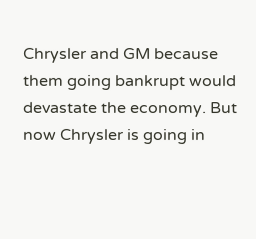Chrysler and GM because them going bankrupt would devastate the economy. But now Chrysler is going in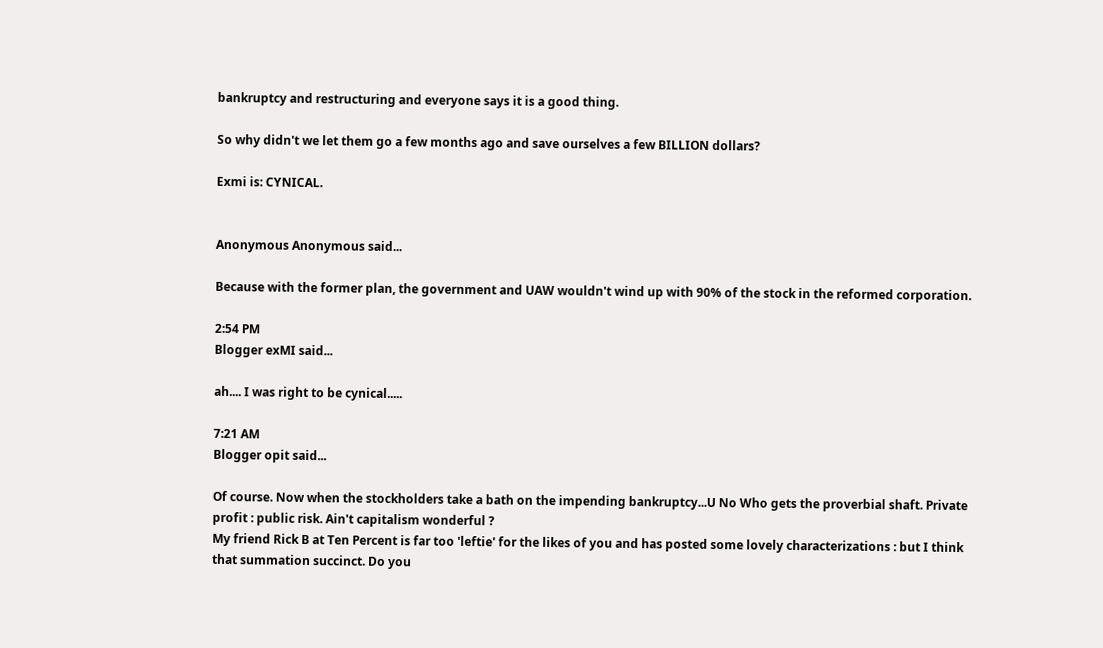bankruptcy and restructuring and everyone says it is a good thing.

So why didn't we let them go a few months ago and save ourselves a few BILLION dollars?

Exmi is: CYNICAL.


Anonymous Anonymous said...

Because with the former plan, the government and UAW wouldn't wind up with 90% of the stock in the reformed corporation.

2:54 PM
Blogger exMI said...

ah.... I was right to be cynical.....

7:21 AM
Blogger opit said...

Of course. Now when the stockholders take a bath on the impending bankruptcy...U No Who gets the proverbial shaft. Private profit : public risk. Ain't capitalism wonderful ?
My friend Rick B at Ten Percent is far too 'leftie' for the likes of you and has posted some lovely characterizations : but I think that summation succinct. Do you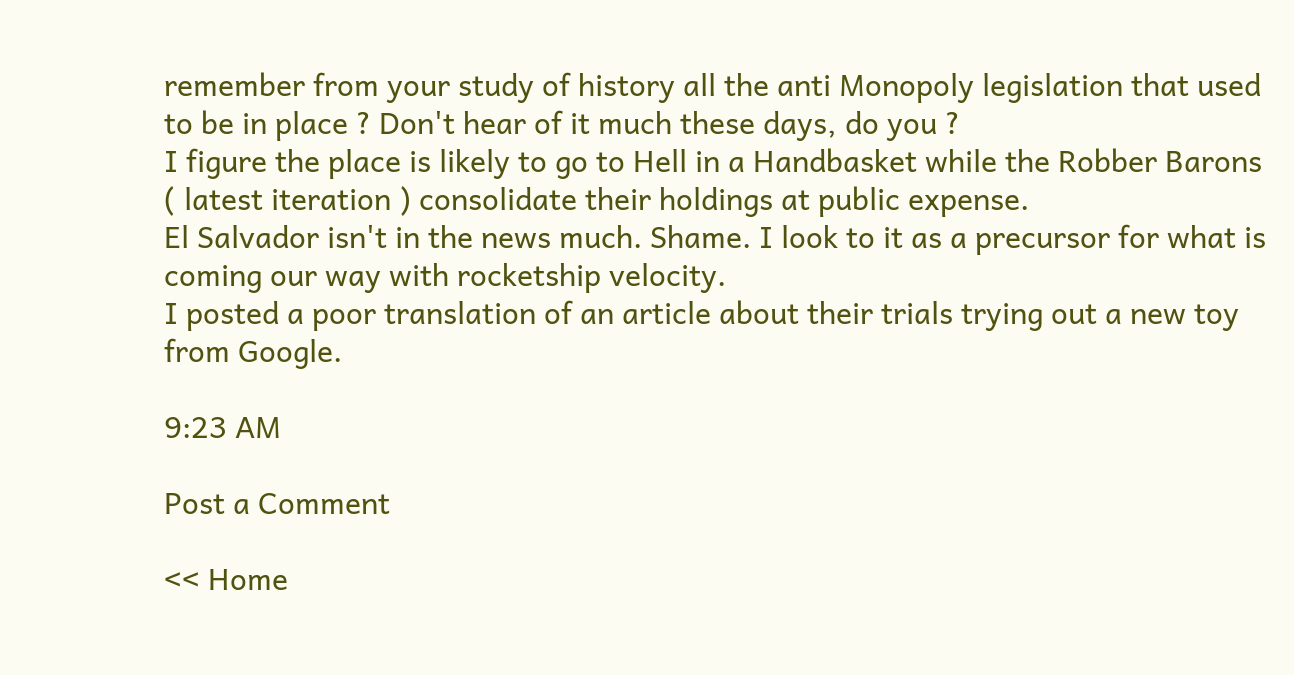remember from your study of history all the anti Monopoly legislation that used to be in place ? Don't hear of it much these days, do you ?
I figure the place is likely to go to Hell in a Handbasket while the Robber Barons ( latest iteration ) consolidate their holdings at public expense.
El Salvador isn't in the news much. Shame. I look to it as a precursor for what is coming our way with rocketship velocity.
I posted a poor translation of an article about their trials trying out a new toy from Google.

9:23 AM

Post a Comment

<< Home